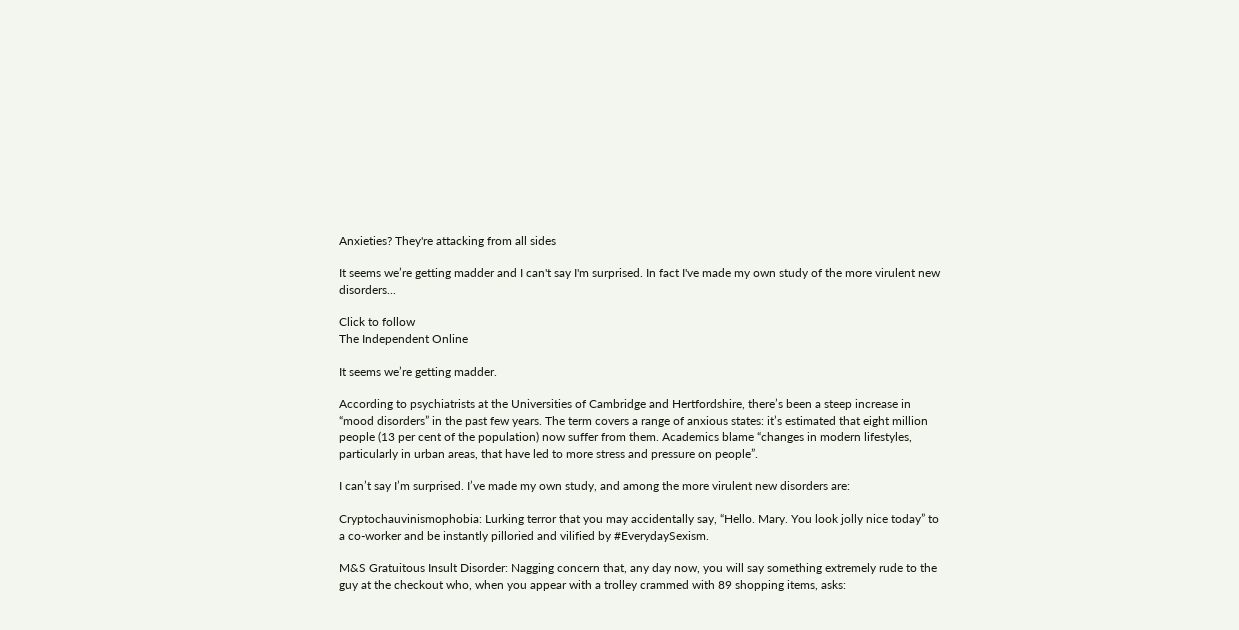Anxieties? They're attacking from all sides

It seems we’re getting madder and I can't say I'm surprised. In fact I've made my own study of the more virulent new disorders...

Click to follow
The Independent Online

It seems we’re getting madder.

According to psychiatrists at the Universities of Cambridge and Hertfordshire, there’s been a steep increase in “mood disorders” in the past few years. The term covers a range of anxious states: it’s estimated that eight million people (13 per cent of the population) now suffer from them. Academics blame “changes in modern lifestyles, particularly in urban areas, that have led to more stress and pressure on people”.

I can’t say I’m surprised. I’ve made my own study, and among the more virulent new disorders are:

Cryptochauvinismophobia: Lurking terror that you may accidentally say, “Hello. Mary. You look jolly nice today” to a co-worker and be instantly pilloried and vilified by #EverydaySexism.

M&S Gratuitous Insult Disorder: Nagging concern that, any day now, you will say something extremely rude to the guy at the checkout who, when you appear with a trolley crammed with 89 shopping items, asks: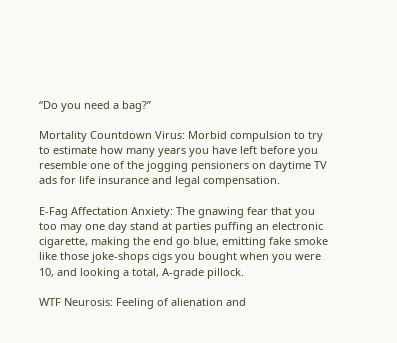“Do you need a bag?”

Mortality Countdown Virus: Morbid compulsion to try to estimate how many years you have left before you resemble one of the jogging pensioners on daytime TV ads for life insurance and legal compensation.

E-Fag Affectation Anxiety: The gnawing fear that you too may one day stand at parties puffing an electronic cigarette, making the end go blue, emitting fake smoke like those joke-shops cigs you bought when you were 10, and looking a total, A-grade pillock.

WTF Neurosis: Feeling of alienation and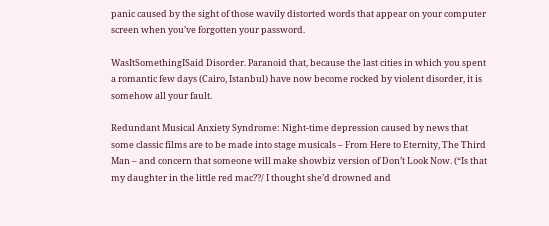panic caused by the sight of those wavily distorted words that appear on your computer screen when you’ve forgotten your password.

WasItSomethingISaid Disorder. Paranoid that, because the last cities in which you spent a romantic few days (Cairo, Istanbul) have now become rocked by violent disorder, it is somehow all your fault.

Redundant Musical Anxiety Syndrome: Night-time depression caused by news that some classic films are to be made into stage musicals – From Here to Eternity, The Third Man – and concern that someone will make showbiz version of Don’t Look Now. (“Is that my daughter in the little red mac??/ I thought she’d drowned and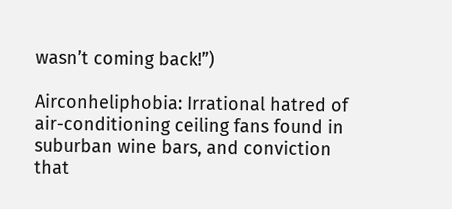wasn’t coming back!”)

Airconheliphobia: Irrational hatred of air-conditioning ceiling fans found in suburban wine bars, and conviction that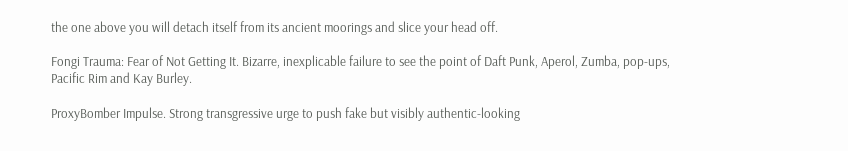the one above you will detach itself from its ancient moorings and slice your head off.

Fongi Trauma: Fear of Not Getting It. Bizarre, inexplicable failure to see the point of Daft Punk, Aperol, Zumba, pop-ups, Pacific Rim and Kay Burley.

ProxyBomber Impulse. Strong transgressive urge to push fake but visibly authentic-looking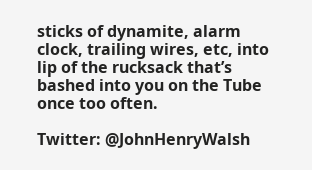sticks of dynamite, alarm clock, trailing wires, etc, into lip of the rucksack that’s bashed into you on the Tube once too often.

Twitter: @JohnHenryWalsh